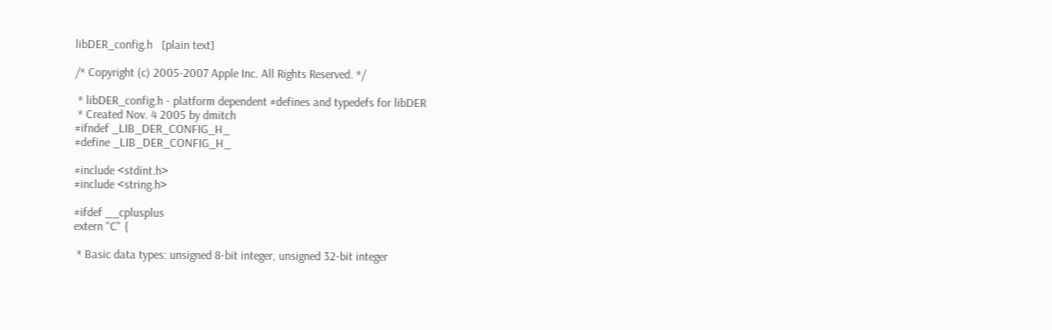libDER_config.h   [plain text]

/* Copyright (c) 2005-2007 Apple Inc. All Rights Reserved. */

 * libDER_config.h - platform dependent #defines and typedefs for libDER
 * Created Nov. 4 2005 by dmitch
#ifndef _LIB_DER_CONFIG_H_
#define _LIB_DER_CONFIG_H_

#include <stdint.h>
#include <string.h>

#ifdef __cplusplus
extern "C" {

 * Basic data types: unsigned 8-bit integer, unsigned 32-bit integer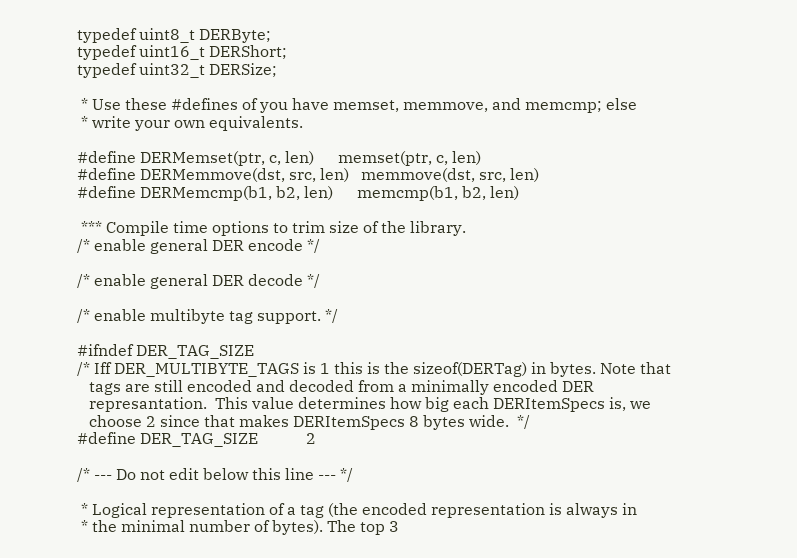typedef uint8_t DERByte;
typedef uint16_t DERShort;
typedef uint32_t DERSize;

 * Use these #defines of you have memset, memmove, and memcmp; else
 * write your own equivalents.

#define DERMemset(ptr, c, len)      memset(ptr, c, len)
#define DERMemmove(dst, src, len)   memmove(dst, src, len)
#define DERMemcmp(b1, b2, len)      memcmp(b1, b2, len)

 *** Compile time options to trim size of the library.
/* enable general DER encode */

/* enable general DER decode */

/* enable multibyte tag support. */

#ifndef DER_TAG_SIZE
/* Iff DER_MULTIBYTE_TAGS is 1 this is the sizeof(DERTag) in bytes. Note that
   tags are still encoded and decoded from a minimally encoded DER
   represantation.  This value determines how big each DERItemSpecs is, we
   choose 2 since that makes DERItemSpecs 8 bytes wide.  */
#define DER_TAG_SIZE            2

/* --- Do not edit below this line --- */

 * Logical representation of a tag (the encoded representation is always in
 * the minimal number of bytes). The top 3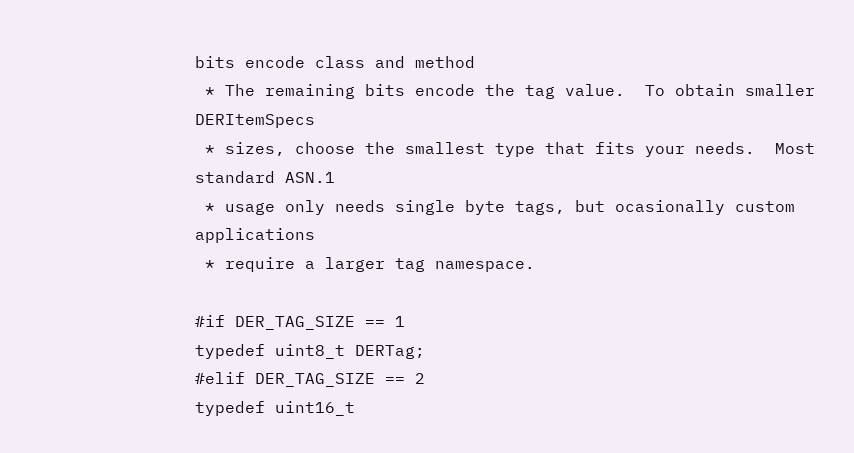bits encode class and method
 * The remaining bits encode the tag value.  To obtain smaller DERItemSpecs
 * sizes, choose the smallest type that fits your needs.  Most standard ASN.1
 * usage only needs single byte tags, but ocasionally custom applications
 * require a larger tag namespace.

#if DER_TAG_SIZE == 1
typedef uint8_t DERTag;
#elif DER_TAG_SIZE == 2
typedef uint16_t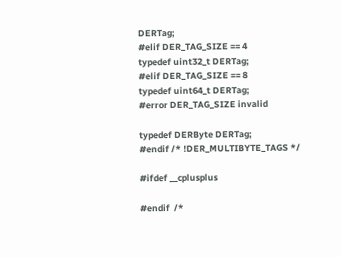DERTag;
#elif DER_TAG_SIZE == 4
typedef uint32_t DERTag;
#elif DER_TAG_SIZE == 8
typedef uint64_t DERTag;
#error DER_TAG_SIZE invalid

typedef DERByte DERTag;
#endif /* !DER_MULTIBYTE_TAGS */

#ifdef __cplusplus

#endif  /*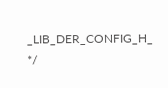_LIB_DER_CONFIG_H_ */